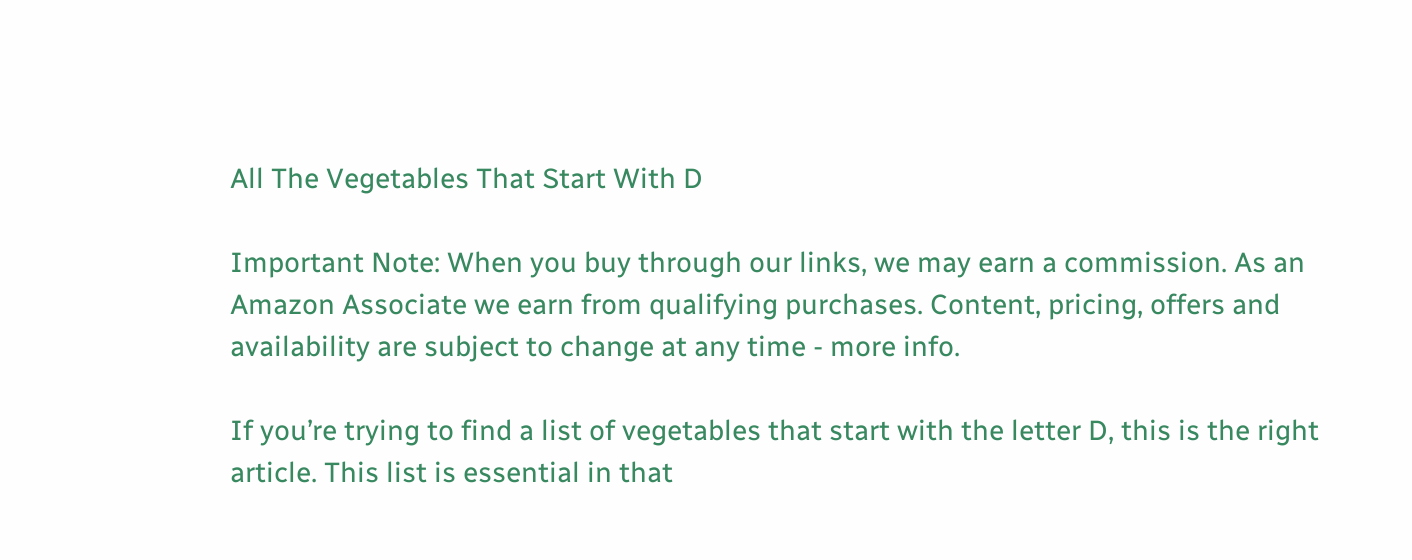All The Vegetables That Start With D

Important Note: When you buy through our links, we may earn a commission. As an Amazon Associate we earn from qualifying purchases. Content, pricing, offers and availability are subject to change at any time - more info.

If you’re trying to find a list of vegetables that start with the letter D, this is the right article. This list is essential in that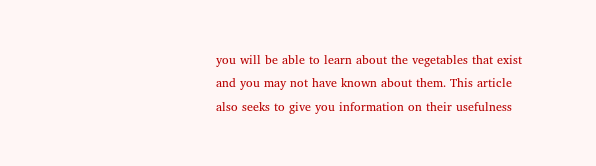you will be able to learn about the vegetables that exist and you may not have known about them. This article also seeks to give you information on their usefulness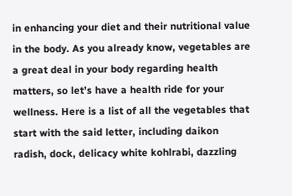in enhancing your diet and their nutritional value in the body. As you already know, vegetables are a great deal in your body regarding health matters, so let’s have a health ride for your wellness. Here is a list of all the vegetables that start with the said letter, including daikon radish, dock, delicacy white kohlrabi, dazzling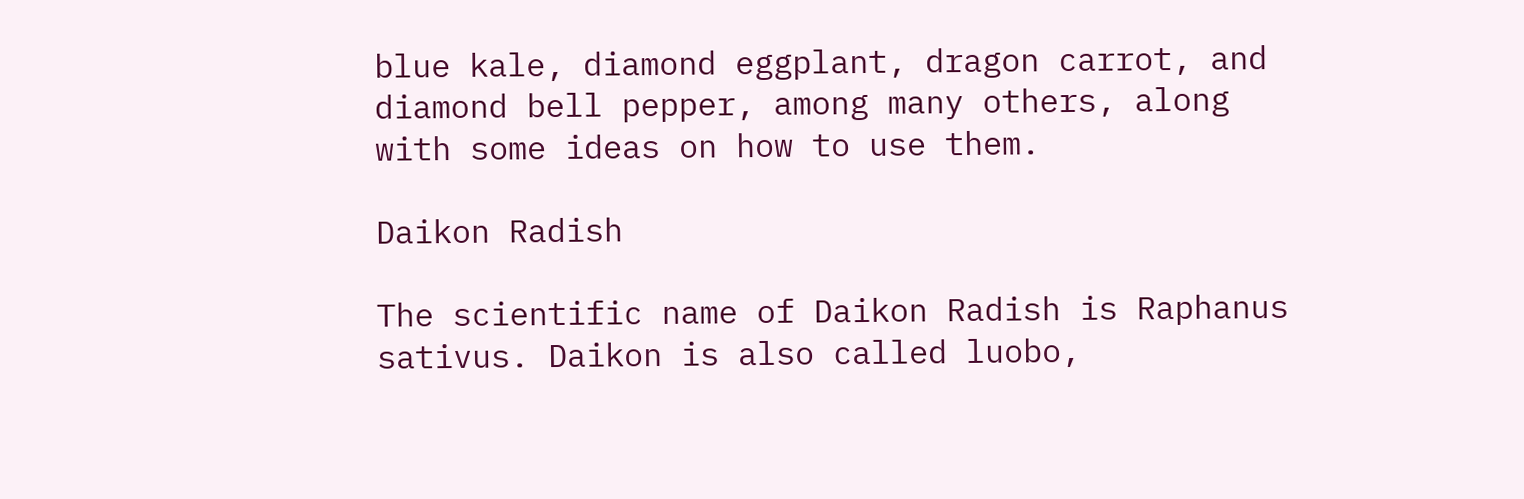blue kale, diamond eggplant, dragon carrot, and diamond bell pepper, among many others, along with some ideas on how to use them.

Daikon Radish

The scientific name of Daikon Radish is Raphanus sativus. Daikon is also called luobo,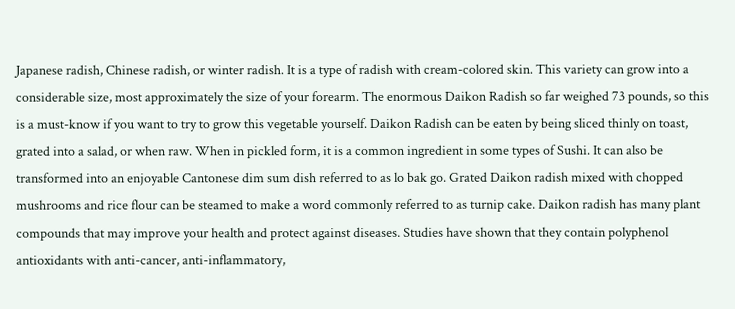Japanese radish, Chinese radish, or winter radish. It is a type of radish with cream-colored skin. This variety can grow into a considerable size, most approximately the size of your forearm. The enormous Daikon Radish so far weighed 73 pounds, so this is a must-know if you want to try to grow this vegetable yourself. Daikon Radish can be eaten by being sliced thinly on toast, grated into a salad, or when raw. When in pickled form, it is a common ingredient in some types of Sushi. It can also be transformed into an enjoyable Cantonese dim sum dish referred to as lo bak go. Grated Daikon radish mixed with chopped mushrooms and rice flour can be steamed to make a word commonly referred to as turnip cake. Daikon radish has many plant compounds that may improve your health and protect against diseases. Studies have shown that they contain polyphenol antioxidants with anti-cancer, anti-inflammatory,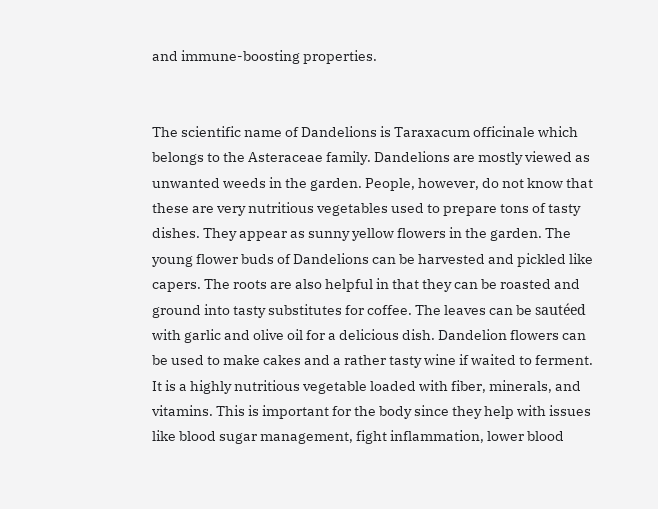and immune-boosting properties.


The scientific name of Dandelions is Taraxacum officinale which belongs to the Asteraceae family. Dandelions are mostly viewed as unwanted weeds in the garden. People, however, do not know that these are very nutritious vegetables used to prepare tons of tasty dishes. They appear as sunny yellow flowers in the garden. The young flower buds of Dandelions can be harvested and pickled like capers. The roots are also helpful in that they can be roasted and ground into tasty substitutes for coffee. The leaves can be sautéed with garlic and olive oil for a delicious dish. Dandelion flowers can be used to make cakes and a rather tasty wine if waited to ferment. It is a highly nutritious vegetable loaded with fiber, minerals, and vitamins. This is important for the body since they help with issues like blood sugar management, fight inflammation, lower blood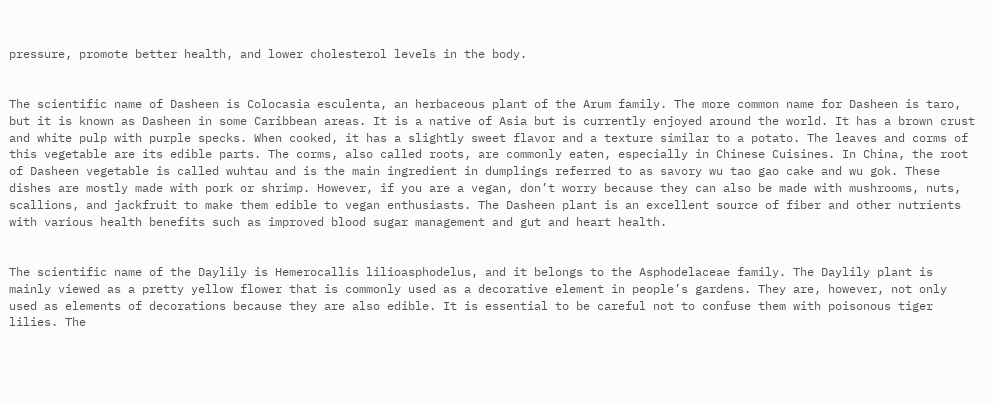pressure, promote better health, and lower cholesterol levels in the body.


The scientific name of Dasheen is Colocasia esculenta, an herbaceous plant of the Arum family. The more common name for Dasheen is taro, but it is known as Dasheen in some Caribbean areas. It is a native of Asia but is currently enjoyed around the world. It has a brown crust and white pulp with purple specks. When cooked, it has a slightly sweet flavor and a texture similar to a potato. The leaves and corms of this vegetable are its edible parts. The corms, also called roots, are commonly eaten, especially in Chinese Cuisines. In China, the root of Dasheen vegetable is called wuhtau and is the main ingredient in dumplings referred to as savory wu tao gao cake and wu gok. These dishes are mostly made with pork or shrimp. However, if you are a vegan, don’t worry because they can also be made with mushrooms, nuts, scallions, and jackfruit to make them edible to vegan enthusiasts. The Dasheen plant is an excellent source of fiber and other nutrients with various health benefits such as improved blood sugar management and gut and heart health.


The scientific name of the Daylily is Hemerocallis lilioasphodelus, and it belongs to the Asphodelaceae family. The Daylily plant is mainly viewed as a pretty yellow flower that is commonly used as a decorative element in people’s gardens. They are, however, not only used as elements of decorations because they are also edible. It is essential to be careful not to confuse them with poisonous tiger lilies. The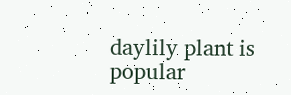daylily plant is popular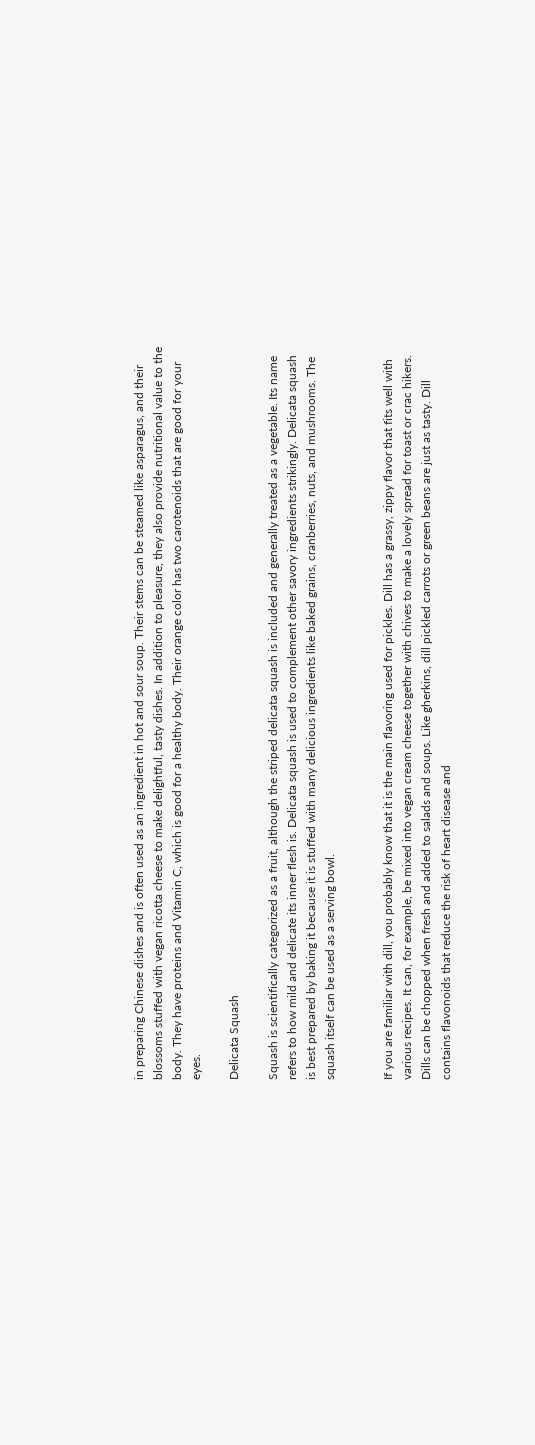in preparing Chinese dishes and is often used as an ingredient in hot and sour soup. Their stems can be steamed like asparagus, and their blossoms stuffed with vegan ricotta cheese to make delightful, tasty dishes. In addition to pleasure, they also provide nutritional value to the body. They have proteins and Vitamin C, which is good for a healthy body. Their orange color has two carotenoids that are good for your eyes.

Delicata Squash

Squash is scientifically categorized as a fruit, although the striped delicata squash is included and generally treated as a vegetable. Its name refers to how mild and delicate its inner flesh is. Delicata squash is used to complement other savory ingredients strikingly. Delicata squash is best prepared by baking it because it is stuffed with many delicious ingredients like baked grains, cranberries, nuts, and mushrooms. The squash itself can be used as a serving bowl.


If you are familiar with dill, you probably know that it is the main flavoring used for pickles. Dill has a grassy, zippy flavor that fits well with various recipes. It can, for example, be mixed into vegan cream cheese together with chives to make a lovely spread for toast or crac hikers. Dills can be chopped when fresh and added to salads and soups. Like gherkins, dill pickled carrots or green beans are just as tasty. Dill contains flavonoids that reduce the risk of heart disease and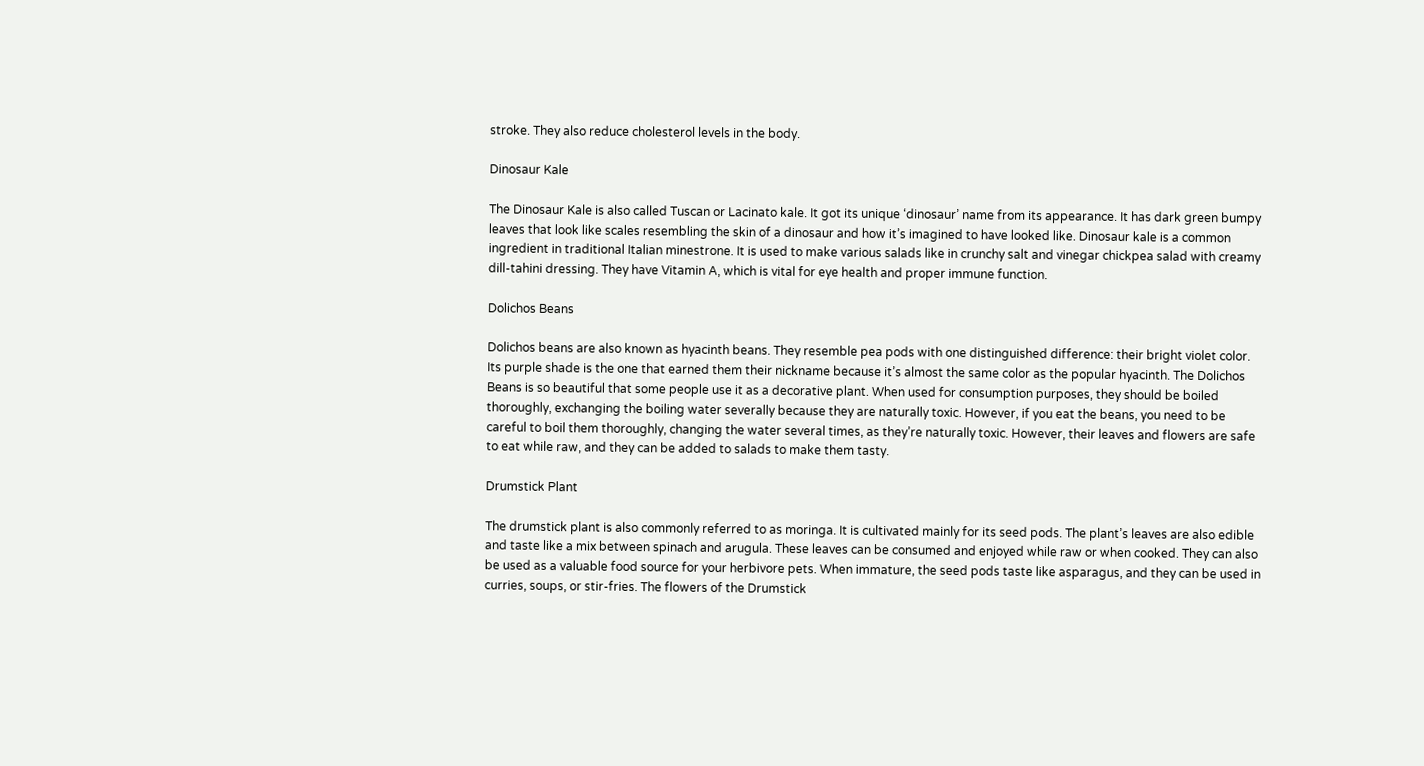stroke. They also reduce cholesterol levels in the body.

Dinosaur Kale

The Dinosaur Kale is also called Tuscan or Lacinato kale. It got its unique ‘dinosaur’ name from its appearance. It has dark green bumpy leaves that look like scales resembling the skin of a dinosaur and how it’s imagined to have looked like. Dinosaur kale is a common ingredient in traditional Italian minestrone. It is used to make various salads like in crunchy salt and vinegar chickpea salad with creamy dill-tahini dressing. They have Vitamin A, which is vital for eye health and proper immune function.

Dolichos Beans

Dolichos beans are also known as hyacinth beans. They resemble pea pods with one distinguished difference: their bright violet color. Its purple shade is the one that earned them their nickname because it’s almost the same color as the popular hyacinth. The Dolichos Beans is so beautiful that some people use it as a decorative plant. When used for consumption purposes, they should be boiled thoroughly, exchanging the boiling water severally because they are naturally toxic. However, if you eat the beans, you need to be careful to boil them thoroughly, changing the water several times, as they’re naturally toxic. However, their leaves and flowers are safe to eat while raw, and they can be added to salads to make them tasty.

Drumstick Plant

The drumstick plant is also commonly referred to as moringa. It is cultivated mainly for its seed pods. The plant’s leaves are also edible and taste like a mix between spinach and arugula. These leaves can be consumed and enjoyed while raw or when cooked. They can also be used as a valuable food source for your herbivore pets. When immature, the seed pods taste like asparagus, and they can be used in curries, soups, or stir-fries. The flowers of the Drumstick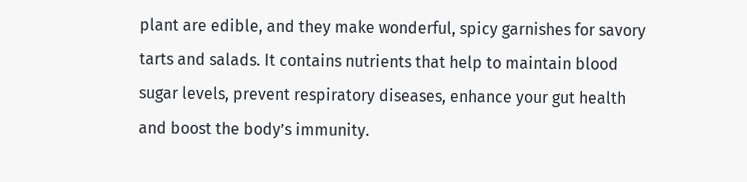plant are edible, and they make wonderful, spicy garnishes for savory tarts and salads. It contains nutrients that help to maintain blood sugar levels, prevent respiratory diseases, enhance your gut health and boost the body’s immunity.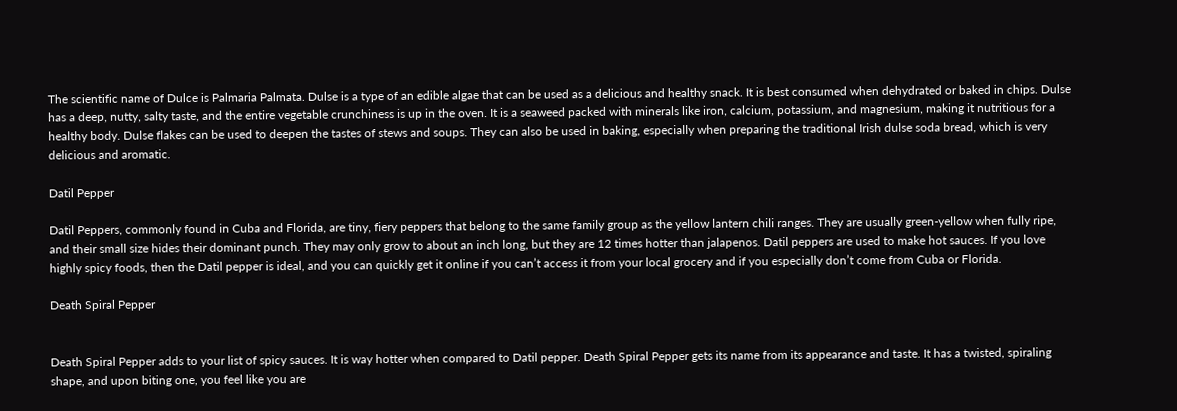The scientific name of Dulce is Palmaria Palmata. Dulse is a type of an edible algae that can be used as a delicious and healthy snack. It is best consumed when dehydrated or baked in chips. Dulse has a deep, nutty, salty taste, and the entire vegetable crunchiness is up in the oven. It is a seaweed packed with minerals like iron, calcium, potassium, and magnesium, making it nutritious for a healthy body. Dulse flakes can be used to deepen the tastes of stews and soups. They can also be used in baking, especially when preparing the traditional Irish dulse soda bread, which is very delicious and aromatic.

Datil Pepper

Datil Peppers, commonly found in Cuba and Florida, are tiny, fiery peppers that belong to the same family group as the yellow lantern chili ranges. They are usually green-yellow when fully ripe, and their small size hides their dominant punch. They may only grow to about an inch long, but they are 12 times hotter than jalapenos. Datil peppers are used to make hot sauces. If you love highly spicy foods, then the Datil pepper is ideal, and you can quickly get it online if you can’t access it from your local grocery and if you especially don’t come from Cuba or Florida.

Death Spiral Pepper


Death Spiral Pepper adds to your list of spicy sauces. It is way hotter when compared to Datil pepper. Death Spiral Pepper gets its name from its appearance and taste. It has a twisted, spiraling shape, and upon biting one, you feel like you are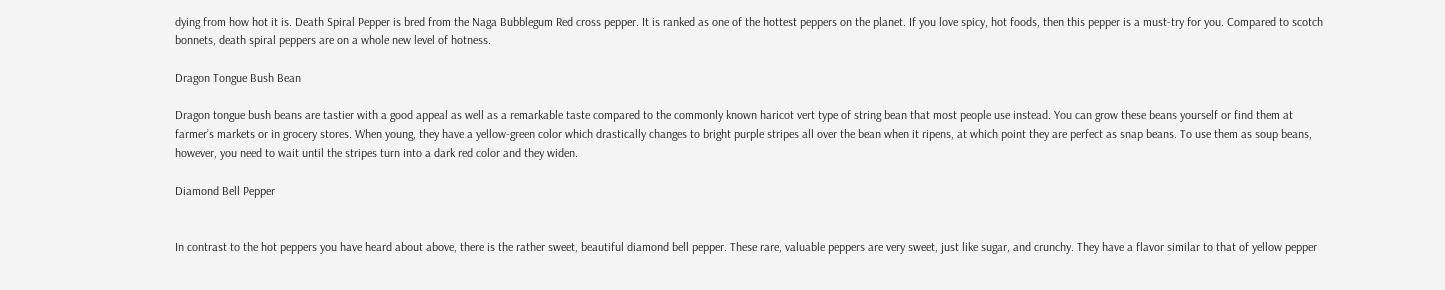dying from how hot it is. Death Spiral Pepper is bred from the Naga Bubblegum Red cross pepper. It is ranked as one of the hottest peppers on the planet. If you love spicy, hot foods, then this pepper is a must-try for you. Compared to scotch bonnets, death spiral peppers are on a whole new level of hotness.

Dragon Tongue Bush Bean

Dragon tongue bush beans are tastier with a good appeal as well as a remarkable taste compared to the commonly known haricot vert type of string bean that most people use instead. You can grow these beans yourself or find them at farmer’s markets or in grocery stores. When young, they have a yellow-green color which drastically changes to bright purple stripes all over the bean when it ripens, at which point they are perfect as snap beans. To use them as soup beans, however, you need to wait until the stripes turn into a dark red color and they widen.

Diamond Bell Pepper


In contrast to the hot peppers you have heard about above, there is the rather sweet, beautiful diamond bell pepper. These rare, valuable peppers are very sweet, just like sugar, and crunchy. They have a flavor similar to that of yellow pepper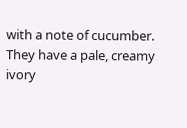with a note of cucumber. They have a pale, creamy ivory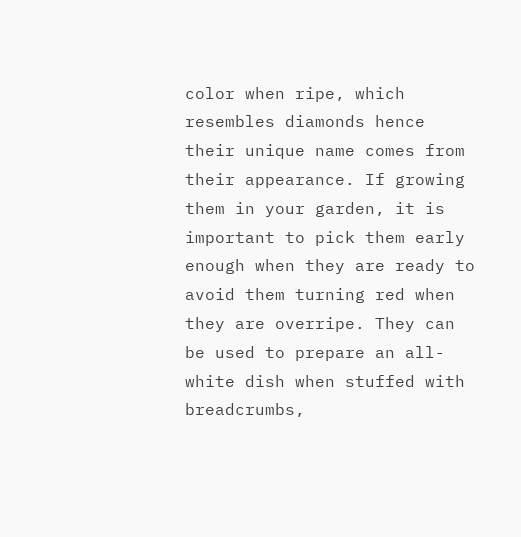color when ripe, which resembles diamonds hence their unique name comes from their appearance. If growing them in your garden, it is important to pick them early enough when they are ready to avoid them turning red when they are overripe. They can be used to prepare an all-white dish when stuffed with breadcrumbs,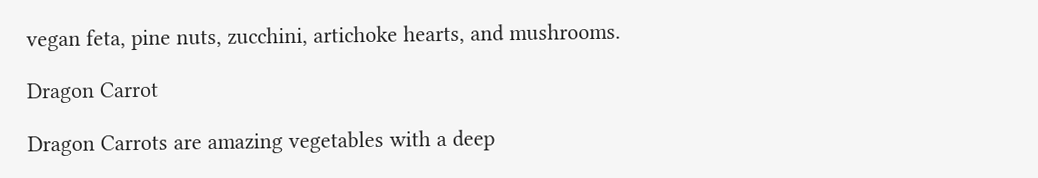vegan feta, pine nuts, zucchini, artichoke hearts, and mushrooms.

Dragon Carrot

Dragon Carrots are amazing vegetables with a deep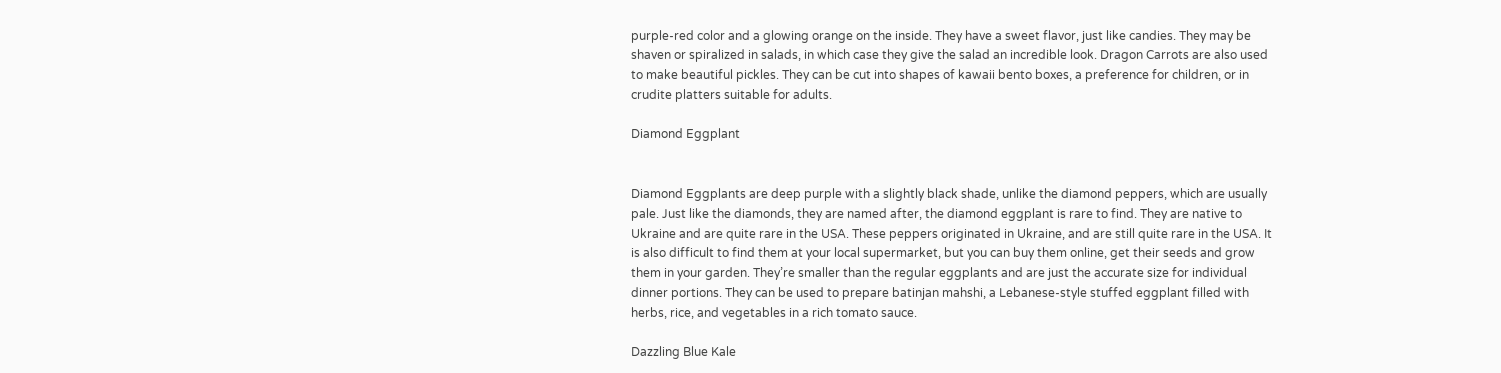purple-red color and a glowing orange on the inside. They have a sweet flavor, just like candies. They may be shaven or spiralized in salads, in which case they give the salad an incredible look. Dragon Carrots are also used to make beautiful pickles. They can be cut into shapes of kawaii bento boxes, a preference for children, or in crudite platters suitable for adults.

Diamond Eggplant


Diamond Eggplants are deep purple with a slightly black shade, unlike the diamond peppers, which are usually pale. Just like the diamonds, they are named after, the diamond eggplant is rare to find. They are native to Ukraine and are quite rare in the USA. These peppers originated in Ukraine, and are still quite rare in the USA. It is also difficult to find them at your local supermarket, but you can buy them online, get their seeds and grow them in your garden. They’re smaller than the regular eggplants and are just the accurate size for individual dinner portions. They can be used to prepare batinjan mahshi, a Lebanese-style stuffed eggplant filled with herbs, rice, and vegetables in a rich tomato sauce.

Dazzling Blue Kale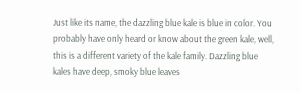Just like its name, the dazzling blue kale is blue in color. You probably have only heard or know about the green kale, well, this is a different variety of the kale family. Dazzling blue kales have deep, smoky blue leaves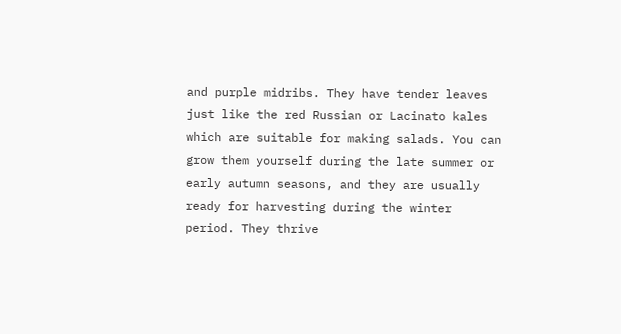and purple midribs. They have tender leaves just like the red Russian or Lacinato kales which are suitable for making salads. You can grow them yourself during the late summer or early autumn seasons, and they are usually ready for harvesting during the winter period. They thrive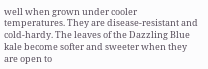well when grown under cooler temperatures. They are disease-resistant and cold-hardy. The leaves of the Dazzling Blue kale become softer and sweeter when they are open to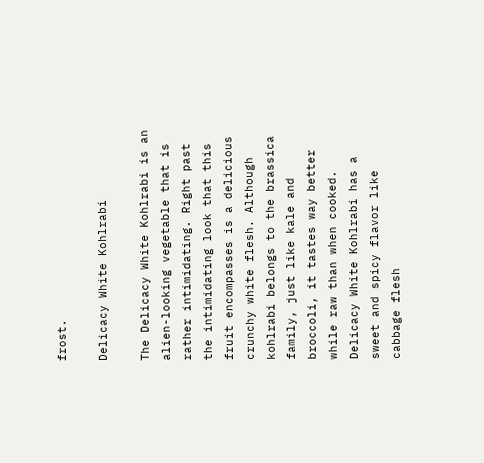frost.

Delicacy White Kohlrabi

The Delicacy White Kohlrabi is an alien-looking vegetable that is rather intimidating. Right past the intimidating look that this fruit encompasses is a delicious crunchy white flesh. Although kohlrabi belongs to the brassica family, just like kale and broccoli, it tastes way better while raw than when cooked. Delicacy White Kohlrabi has a sweet and spicy flavor like cabbage flesh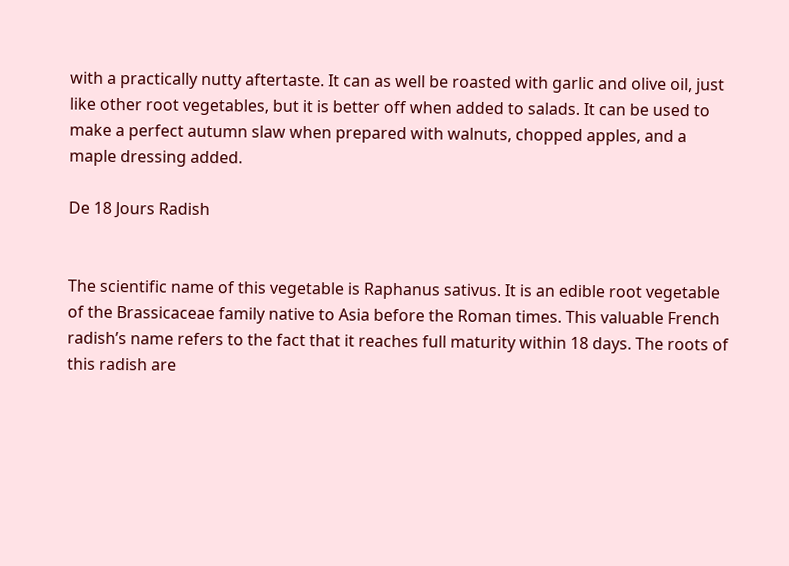with a practically nutty aftertaste. It can as well be roasted with garlic and olive oil, just like other root vegetables, but it is better off when added to salads. It can be used to make a perfect autumn slaw when prepared with walnuts, chopped apples, and a maple dressing added.

De 18 Jours Radish


The scientific name of this vegetable is Raphanus sativus. It is an edible root vegetable of the Brassicaceae family native to Asia before the Roman times. This valuable French radish’s name refers to the fact that it reaches full maturity within 18 days. The roots of this radish are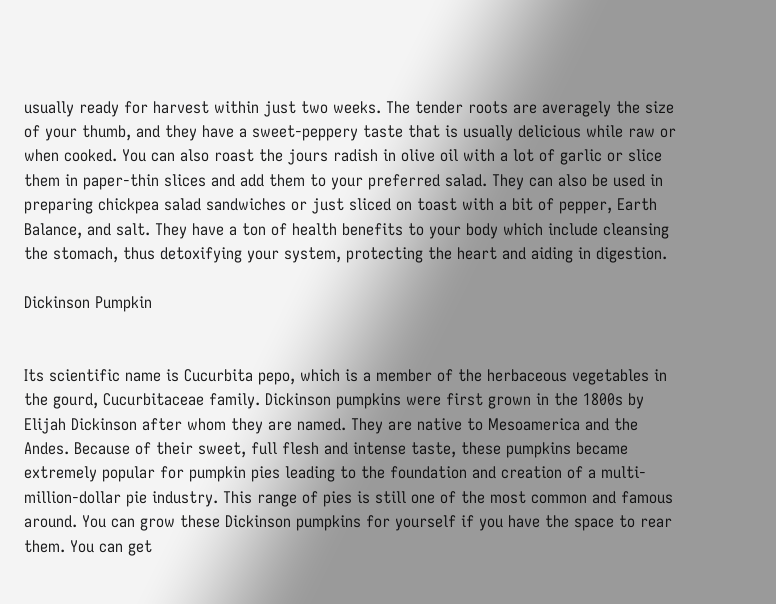usually ready for harvest within just two weeks. The tender roots are averagely the size of your thumb, and they have a sweet-peppery taste that is usually delicious while raw or when cooked. You can also roast the jours radish in olive oil with a lot of garlic or slice them in paper-thin slices and add them to your preferred salad. They can also be used in preparing chickpea salad sandwiches or just sliced on toast with a bit of pepper, Earth Balance, and salt. They have a ton of health benefits to your body which include cleansing the stomach, thus detoxifying your system, protecting the heart and aiding in digestion.

Dickinson Pumpkin


Its scientific name is Cucurbita pepo, which is a member of the herbaceous vegetables in the gourd, Cucurbitaceae family. Dickinson pumpkins were first grown in the 1800s by Elijah Dickinson after whom they are named. They are native to Mesoamerica and the Andes. Because of their sweet, full flesh and intense taste, these pumpkins became extremely popular for pumpkin pies leading to the foundation and creation of a multi-million-dollar pie industry. This range of pies is still one of the most common and famous around. You can grow these Dickinson pumpkins for yourself if you have the space to rear them. You can get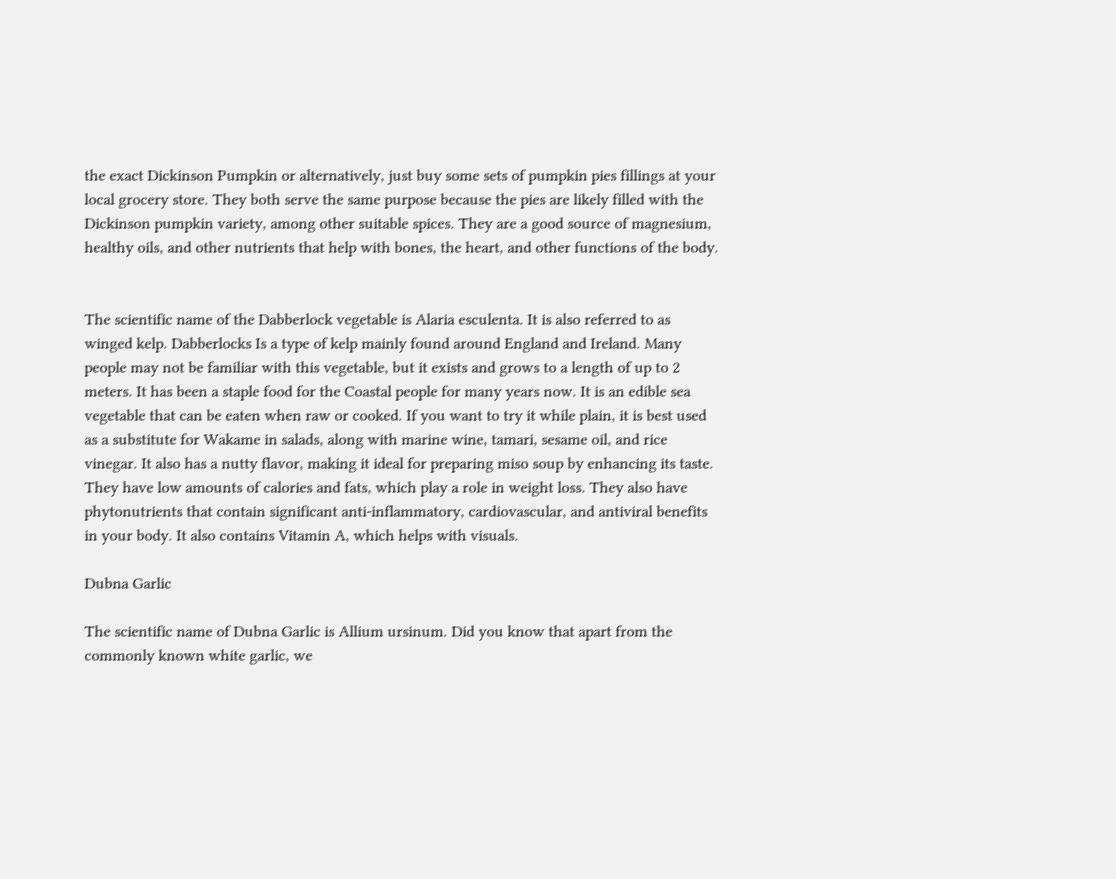the exact Dickinson Pumpkin or alternatively, just buy some sets of pumpkin pies fillings at your local grocery store. They both serve the same purpose because the pies are likely filled with the Dickinson pumpkin variety, among other suitable spices. They are a good source of magnesium, healthy oils, and other nutrients that help with bones, the heart, and other functions of the body.


The scientific name of the Dabberlock vegetable is Alaria esculenta. It is also referred to as winged kelp. Dabberlocks Is a type of kelp mainly found around England and Ireland. Many people may not be familiar with this vegetable, but it exists and grows to a length of up to 2 meters. It has been a staple food for the Coastal people for many years now. It is an edible sea vegetable that can be eaten when raw or cooked. If you want to try it while plain, it is best used as a substitute for Wakame in salads, along with marine wine, tamari, sesame oil, and rice vinegar. It also has a nutty flavor, making it ideal for preparing miso soup by enhancing its taste. They have low amounts of calories and fats, which play a role in weight loss. They also have phytonutrients that contain significant anti-inflammatory, cardiovascular, and antiviral benefits in your body. It also contains Vitamin A, which helps with visuals.

Dubna Garlic

The scientific name of Dubna Garlic is Allium ursinum. Did you know that apart from the commonly known white garlic, we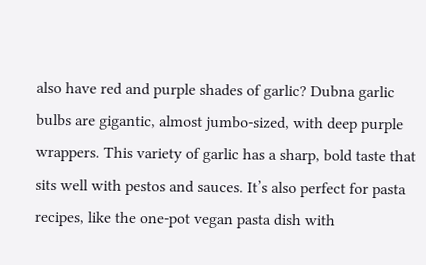also have red and purple shades of garlic? Dubna garlic bulbs are gigantic, almost jumbo-sized, with deep purple wrappers. This variety of garlic has a sharp, bold taste that sits well with pestos and sauces. It’s also perfect for pasta recipes, like the one-pot vegan pasta dish with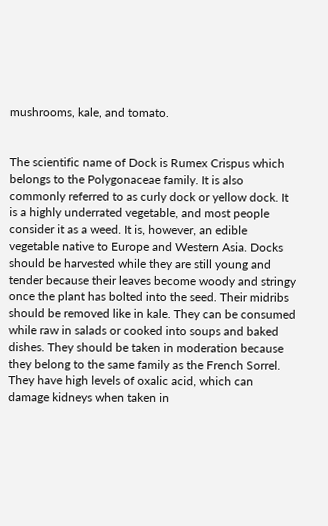mushrooms, kale, and tomato.


The scientific name of Dock is Rumex Crispus which belongs to the Polygonaceae family. It is also commonly referred to as curly dock or yellow dock. It is a highly underrated vegetable, and most people consider it as a weed. It is, however, an edible vegetable native to Europe and Western Asia. Docks should be harvested while they are still young and tender because their leaves become woody and stringy once the plant has bolted into the seed. Their midribs should be removed like in kale. They can be consumed while raw in salads or cooked into soups and baked dishes. They should be taken in moderation because they belong to the same family as the French Sorrel. They have high levels of oxalic acid, which can damage kidneys when taken in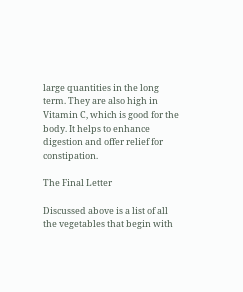large quantities in the long term. They are also high in Vitamin C, which is good for the body. It helps to enhance digestion and offer relief for constipation.

The Final Letter

Discussed above is a list of all the vegetables that begin with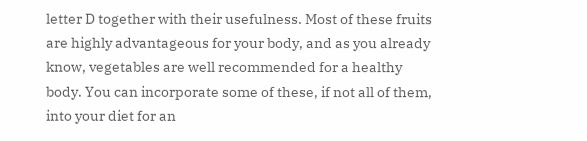letter D together with their usefulness. Most of these fruits are highly advantageous for your body, and as you already know, vegetables are well recommended for a healthy body. You can incorporate some of these, if not all of them, into your diet for an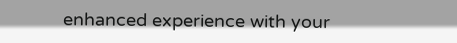enhanced experience with your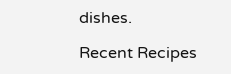dishes.

Recent Recipes